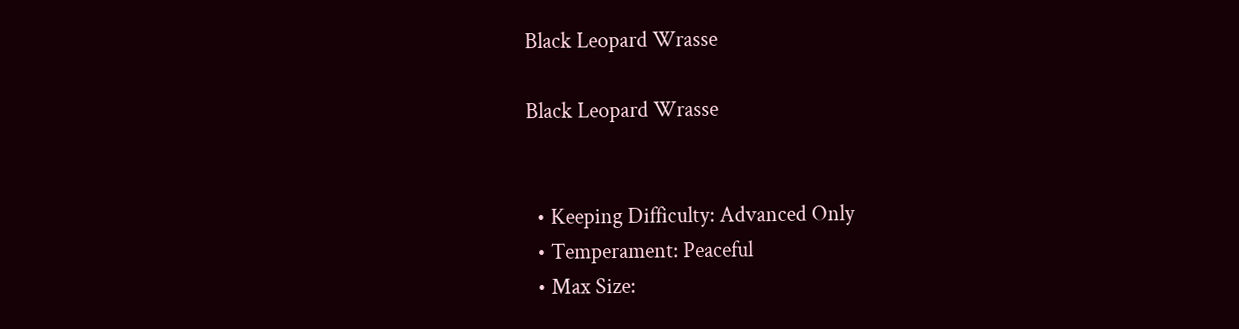Black Leopard Wrasse

Black Leopard Wrasse


  • Keeping Difficulty: Advanced Only
  • Temperament: Peaceful
  • Max Size: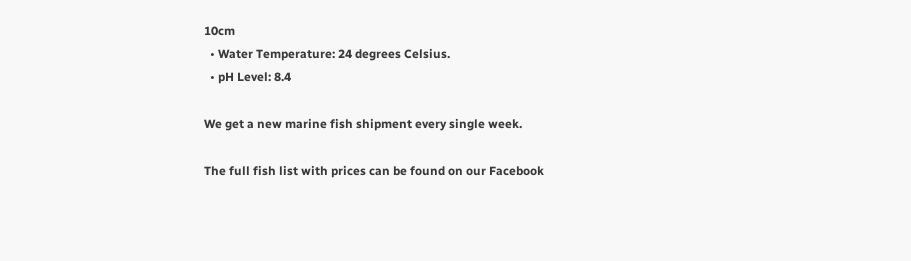10cm
  • Water Temperature: 24 degrees Celsius.
  • pH Level: 8.4

We get a new marine fish shipment every single week.

The full fish list with prices can be found on our Facebook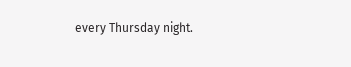every Thursday night.